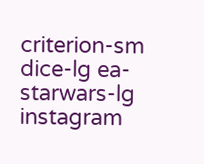criterion-sm dice-lg ea-starwars-lg instagram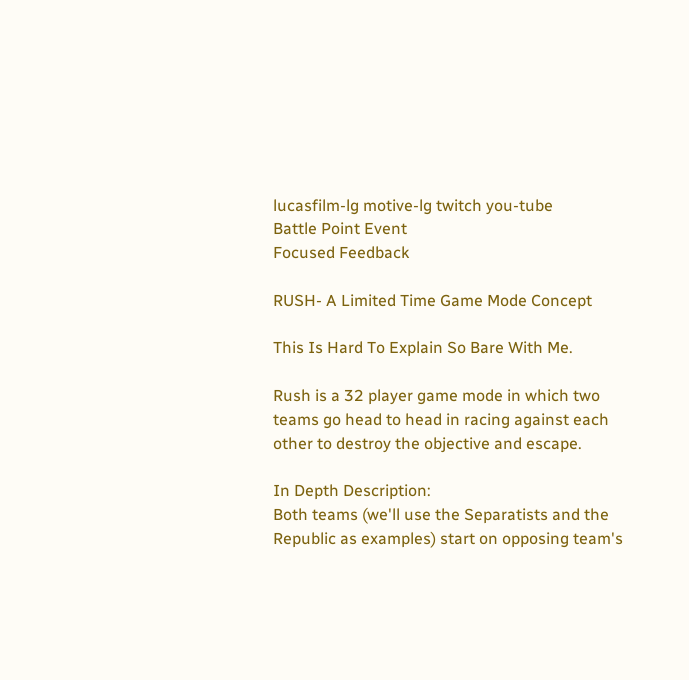lucasfilm-lg motive-lg twitch you-tube
Battle Point Event
Focused Feedback

RUSH- A Limited Time Game Mode Concept

This Is Hard To Explain So Bare With Me.

Rush is a 32 player game mode in which two teams go head to head in racing against each other to destroy the objective and escape.

In Depth Description:
Both teams (we'll use the Separatists and the Republic as examples) start on opposing team's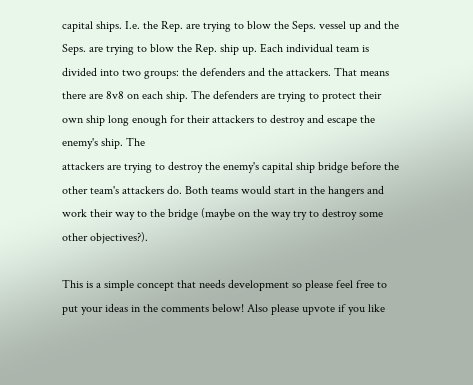capital ships. I.e. the Rep. are trying to blow the Seps. vessel up and the Seps. are trying to blow the Rep. ship up. Each individual team is divided into two groups: the defenders and the attackers. That means there are 8v8 on each ship. The defenders are trying to protect their own ship long enough for their attackers to destroy and escape the enemy's ship. The
attackers are trying to destroy the enemy's capital ship bridge before the other team's attackers do. Both teams would start in the hangers and work their way to the bridge (maybe on the way try to destroy some other objectives?).

This is a simple concept that needs development so please feel free to put your ideas in the comments below! Also please upvote if you like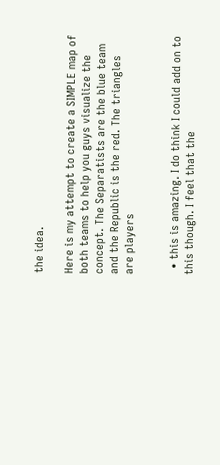the idea.

Here is my attempt to create a SIMPLE map of both teams to help you guys visualize the concept. The Separatists are the blue team and the Republic is the red. The triangles are players


  • this is amazing. I do think I could add on to this though. I feel that the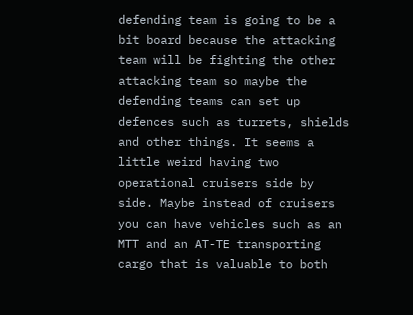defending team is going to be a bit board because the attacking team will be fighting the other attacking team so maybe the defending teams can set up defences such as turrets, shields and other things. It seems a little weird having two operational cruisers side by side. Maybe instead of cruisers you can have vehicles such as an MTT and an AT-TE transporting cargo that is valuable to both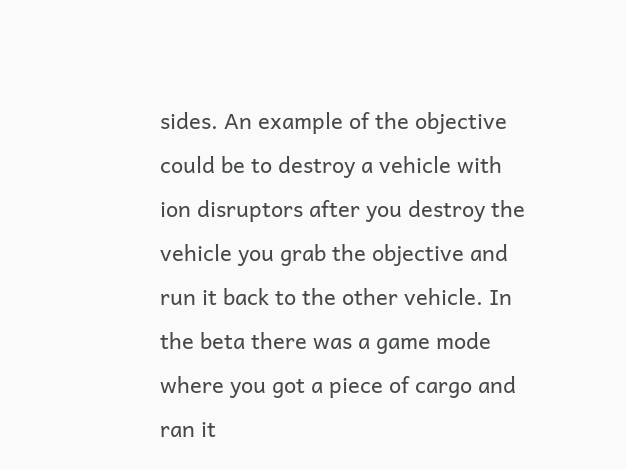sides. An example of the objective could be to destroy a vehicle with ion disruptors after you destroy the vehicle you grab the objective and run it back to the other vehicle. In the beta there was a game mode where you got a piece of cargo and ran it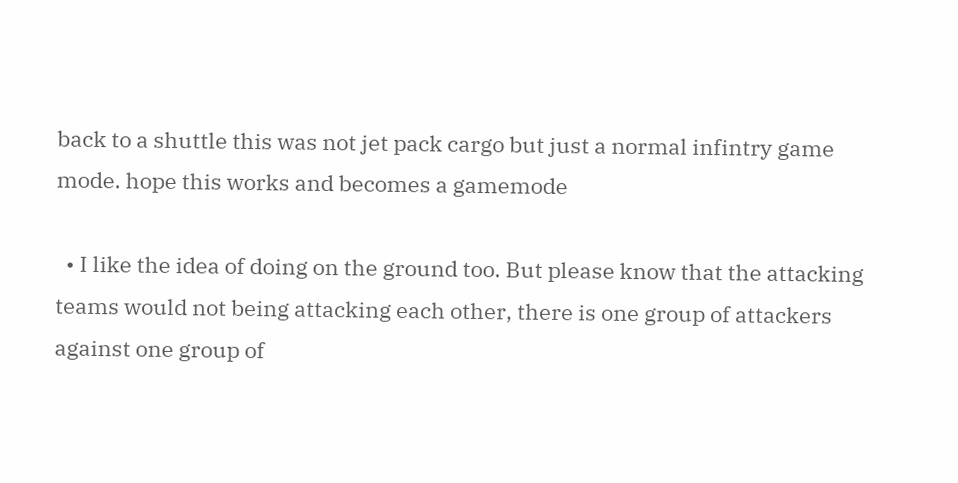back to a shuttle this was not jet pack cargo but just a normal infintry game mode. hope this works and becomes a gamemode

  • I like the idea of doing on the ground too. But please know that the attacking teams would not being attacking each other, there is one group of attackers against one group of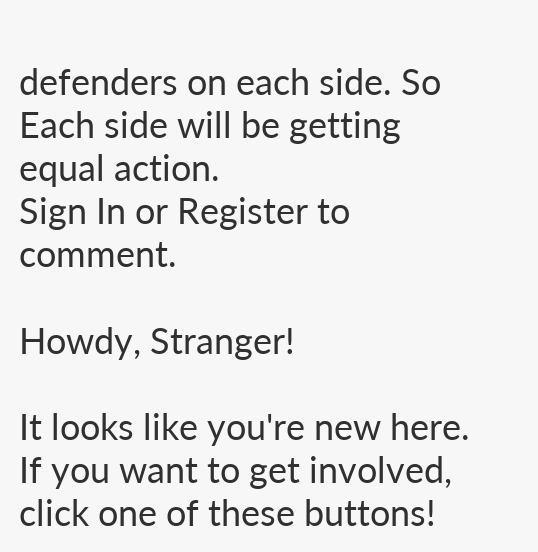defenders on each side. So Each side will be getting equal action.
Sign In or Register to comment.

Howdy, Stranger!

It looks like you're new here. If you want to get involved, click one of these buttons!